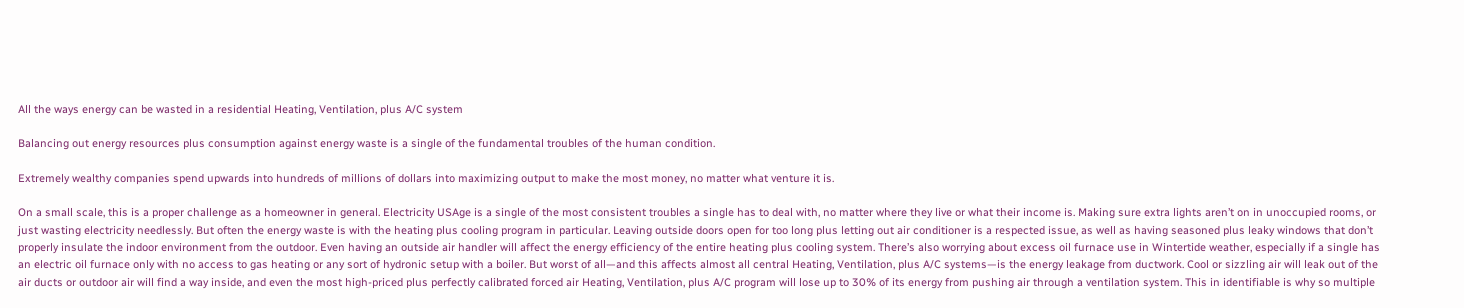All the ways energy can be wasted in a residential Heating, Ventilation, plus A/C system

Balancing out energy resources plus consumption against energy waste is a single of the fundamental troubles of the human condition.

Extremely wealthy companies spend upwards into hundreds of millions of dollars into maximizing output to make the most money, no matter what venture it is.

On a small scale, this is a proper challenge as a homeowner in general. Electricity USAge is a single of the most consistent troubles a single has to deal with, no matter where they live or what their income is. Making sure extra lights aren’t on in unoccupied rooms, or just wasting electricity needlessly. But often the energy waste is with the heating plus cooling program in particular. Leaving outside doors open for too long plus letting out air conditioner is a respected issue, as well as having seasoned plus leaky windows that don’t properly insulate the indoor environment from the outdoor. Even having an outside air handler will affect the energy efficiency of the entire heating plus cooling system. There’s also worrying about excess oil furnace use in Wintertide weather, especially if a single has an electric oil furnace only with no access to gas heating or any sort of hydronic setup with a boiler. But worst of all—and this affects almost all central Heating, Ventilation, plus A/C systems—is the energy leakage from ductwork. Cool or sizzling air will leak out of the air ducts or outdoor air will find a way inside, and even the most high-priced plus perfectly calibrated forced air Heating, Ventilation, plus A/C program will lose up to 30% of its energy from pushing air through a ventilation system. This in identifiable is why so multiple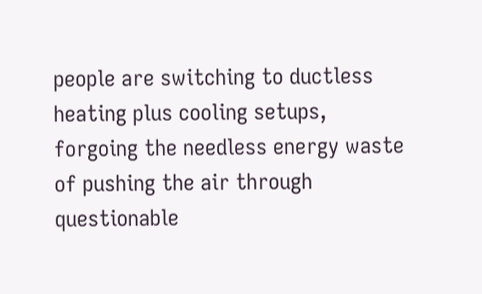people are switching to ductless heating plus cooling setups, forgoing the needless energy waste of pushing the air through questionable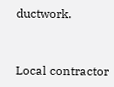ductwork.


Local contractor